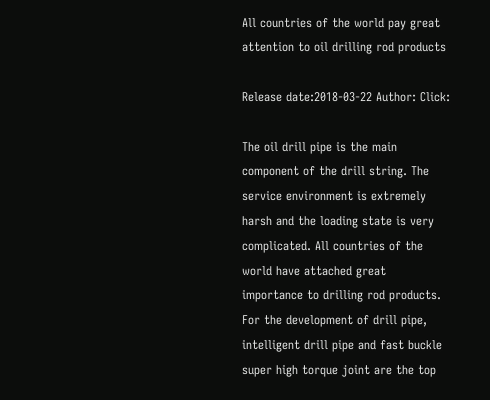All countries of the world pay great attention to oil drilling rod products

Release date:2018-03-22 Author: Click:

The oil drill pipe is the main component of the drill string. The service environment is extremely harsh and the loading state is very complicated. All countries of the world have attached great importance to drilling rod products. For the development of drill pipe, intelligent drill pipe and fast buckle super high torque joint are the top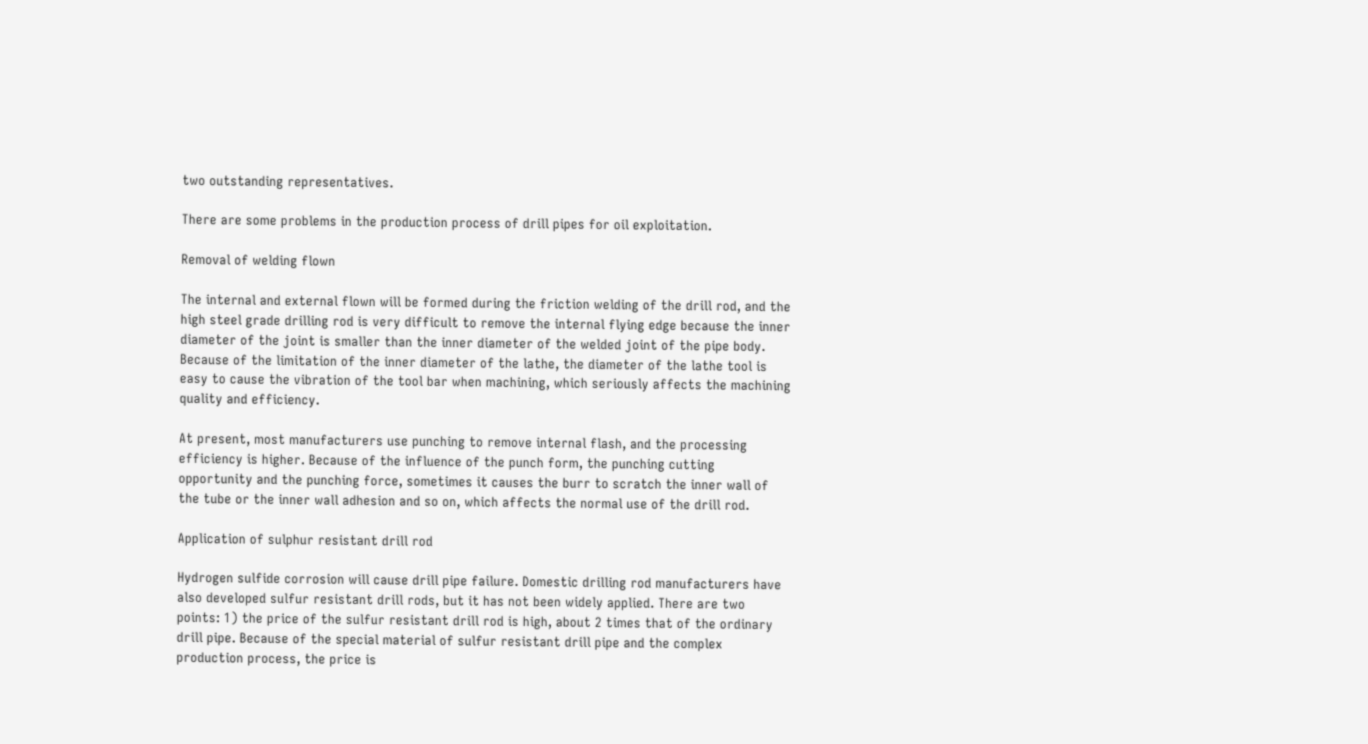two outstanding representatives.

There are some problems in the production process of drill pipes for oil exploitation.

Removal of welding flown

The internal and external flown will be formed during the friction welding of the drill rod, and the high steel grade drilling rod is very difficult to remove the internal flying edge because the inner diameter of the joint is smaller than the inner diameter of the welded joint of the pipe body. Because of the limitation of the inner diameter of the lathe, the diameter of the lathe tool is easy to cause the vibration of the tool bar when machining, which seriously affects the machining quality and efficiency.

At present, most manufacturers use punching to remove internal flash, and the processing efficiency is higher. Because of the influence of the punch form, the punching cutting opportunity and the punching force, sometimes it causes the burr to scratch the inner wall of the tube or the inner wall adhesion and so on, which affects the normal use of the drill rod.

Application of sulphur resistant drill rod

Hydrogen sulfide corrosion will cause drill pipe failure. Domestic drilling rod manufacturers have also developed sulfur resistant drill rods, but it has not been widely applied. There are two points: 1) the price of the sulfur resistant drill rod is high, about 2 times that of the ordinary drill pipe. Because of the special material of sulfur resistant drill pipe and the complex production process, the price is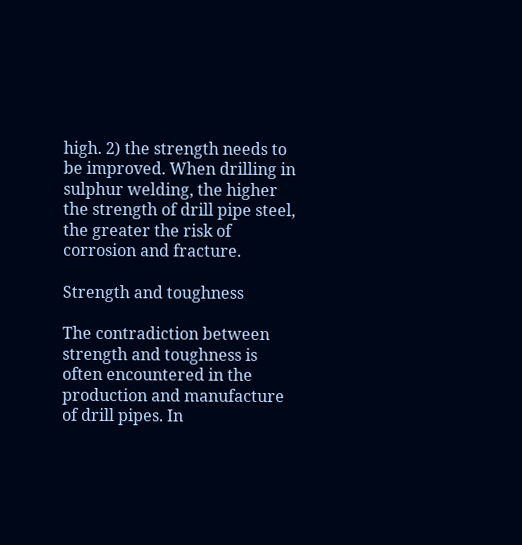high. 2) the strength needs to be improved. When drilling in sulphur welding, the higher the strength of drill pipe steel, the greater the risk of corrosion and fracture.

Strength and toughness

The contradiction between strength and toughness is often encountered in the production and manufacture of drill pipes. In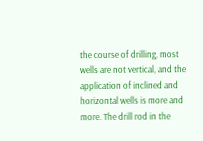the course of drilling, most wells are not vertical, and the application of inclined and horizontal wells is more and more. The drill rod in the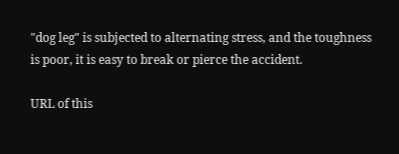"dog leg" is subjected to alternating stress, and the toughness is poor, it is easy to break or pierce the accident.

URL of this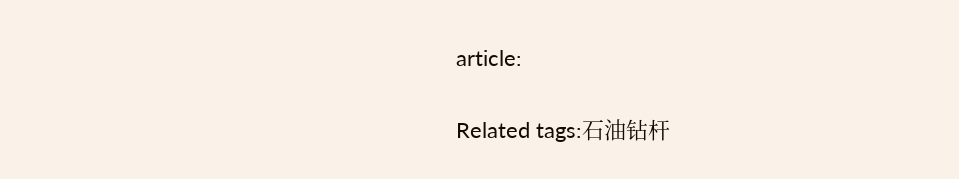article:

Related tags:石油钻杆